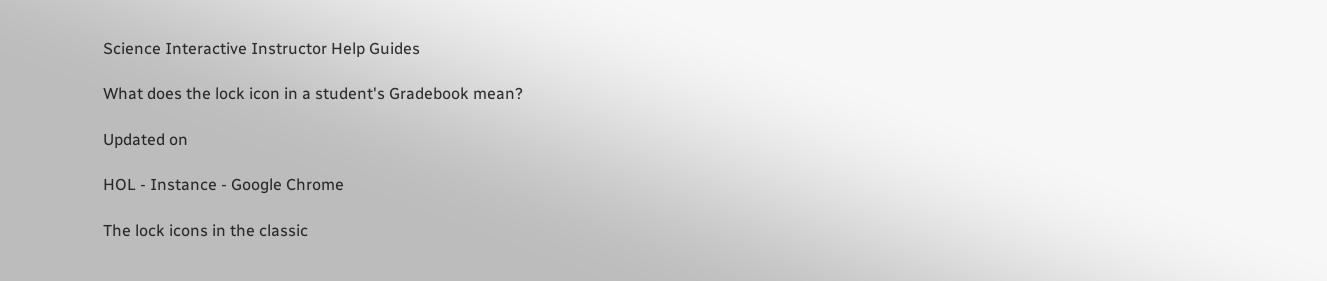Science Interactive Instructor Help Guides

What does the lock icon in a student's Gradebook mean?

Updated on

HOL - Instance - Google Chrome

The lock icons in the classic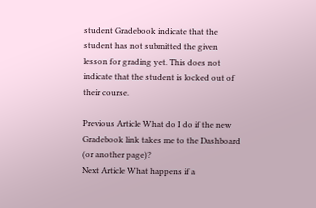student Gradebook indicate that the student has not submitted the given lesson for grading yet. This does not indicate that the student is locked out of their course.

Previous Article What do I do if the new Gradebook link takes me to the Dashboard (or another page)?
Next Article What happens if a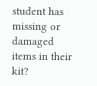student has missing or damaged items in their kit?